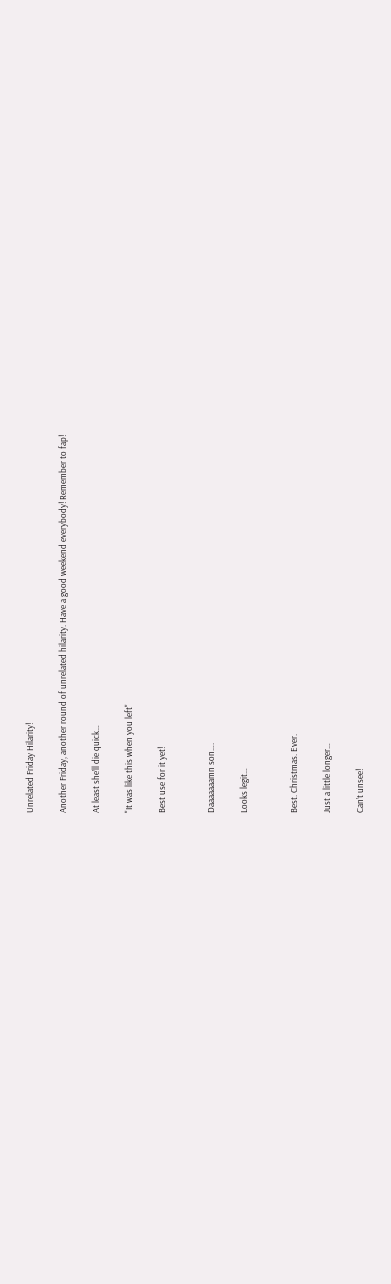Unrelated Friday Hilarity!

Another Friday, another round of unrelated hilarity. Have a good weekend everybody! Remember to fap!

At least she’ll die quick…

"It was like this when you left"

Best use for it yet!


Daaaaaaamn son….

Looks legit…


Best. Christmas. Ever.

Just a little longer…

Can’t unsee!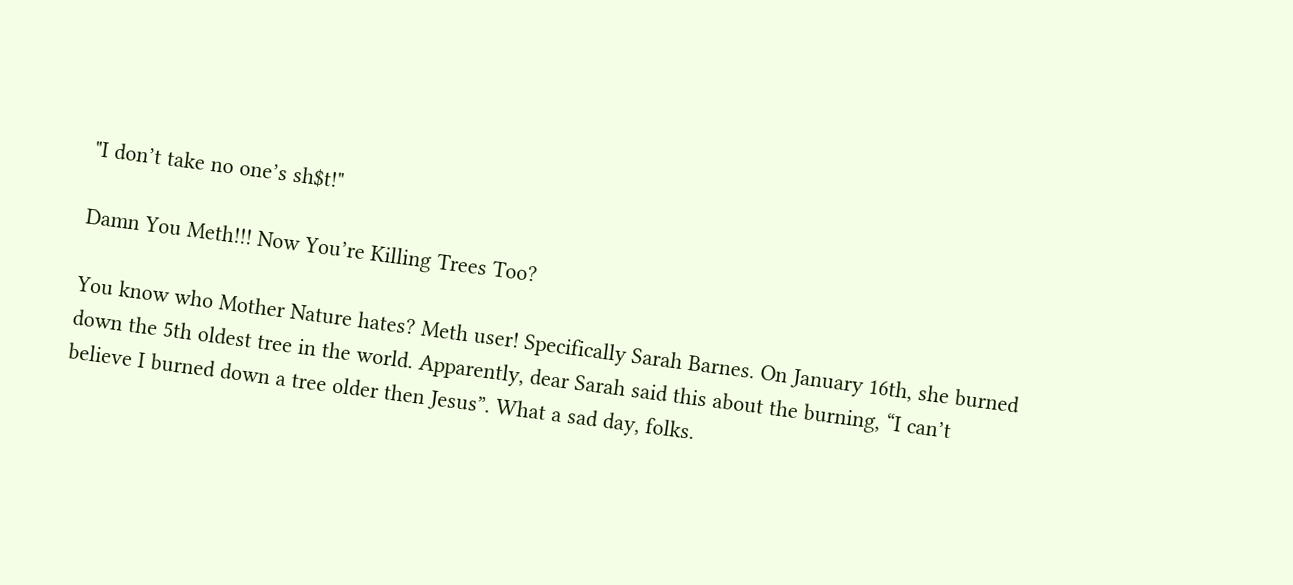"I don’t take no one’s sh$t!"

Damn You Meth!!! Now You’re Killing Trees Too?

You know who Mother Nature hates? Meth user! Specifically Sarah Barnes. On January 16th, she burned down the 5th oldest tree in the world. Apparently, dear Sarah said this about the burning, “I can’t believe I burned down a tree older then Jesus”. What a sad day, folks.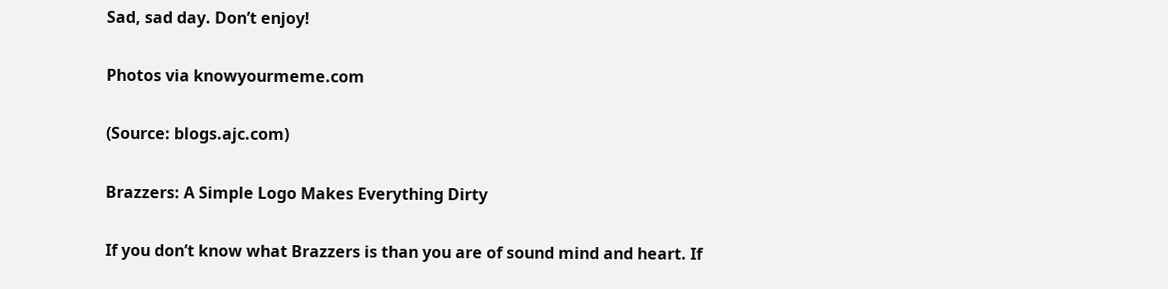Sad, sad day. Don’t enjoy!

Photos via knowyourmeme.com

(Source: blogs.ajc.com)

Brazzers: A Simple Logo Makes Everything Dirty

If you don’t know what Brazzers is than you are of sound mind and heart. If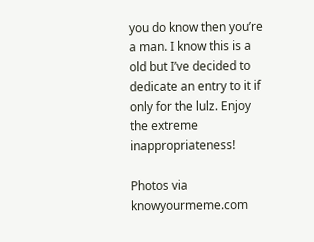you do know then you’re a man. I know this is a old but I’ve decided to dedicate an entry to it if only for the lulz. Enjoy the extreme inappropriateness!

Photos via knowyourmeme.com